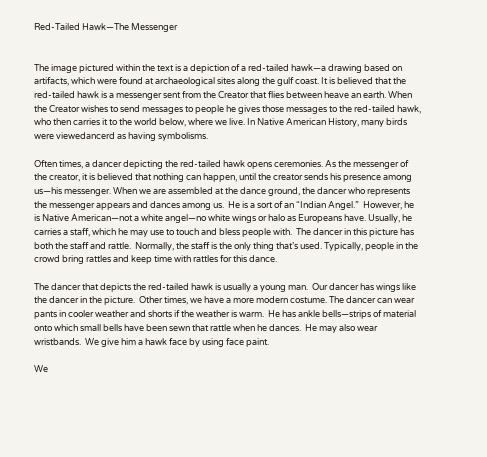Red-Tailed Hawk—The Messenger


The image pictured within the text is a depiction of a red-tailed hawk—a drawing based on artifacts, which were found at archaeological sites along the gulf coast. It is believed that the red-tailed hawk is a messenger sent from the Creator that flies between heave an earth. When the Creator wishes to send messages to people he gives those messages to the red-tailed hawk, who then carries it to the world below, where we live. In Native American History, many birds were viewedancerd as having symbolisms.

Often times, a dancer depicting the red-tailed hawk opens ceremonies. As the messenger of the creator, it is believed that nothing can happen, until the creator sends his presence among us—his messenger. When we are assembled at the dance ground, the dancer who represents the messenger appears and dances among us.  He is a sort of an “Indian Angel.”  However, he is Native American—not a white angel—no white wings or halo as Europeans have. Usually, he carries a staff, which he may use to touch and bless people with.  The dancer in this picture has both the staff and rattle.  Normally, the staff is the only thing that’s used. Typically, people in the crowd bring rattles and keep time with rattles for this dance.

The dancer that depicts the red-tailed hawk is usually a young man.  Our dancer has wings like the dancer in the picture.  Other times, we have a more modern costume. The dancer can wear pants in cooler weather and shorts if the weather is warm.  He has ankle bells—strips of material onto which small bells have been sewn that rattle when he dances.  He may also wear wristbands.  We give him a hawk face by using face paint.

We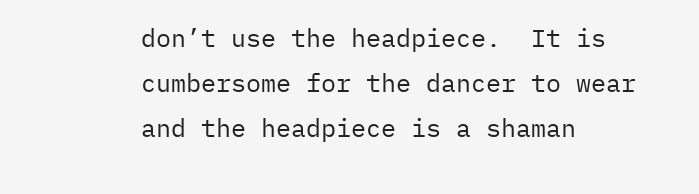don’t use the headpiece.  It is cumbersome for the dancer to wear and the headpiece is a shaman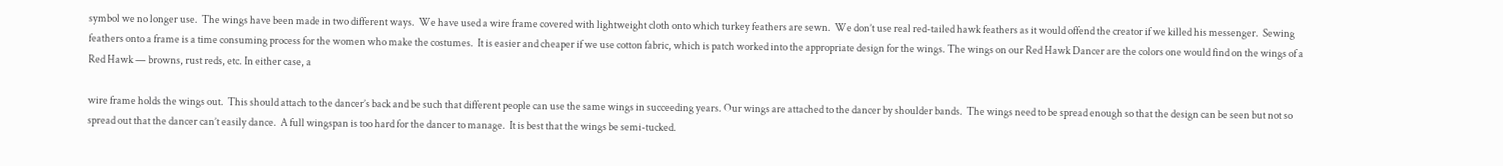symbol we no longer use.  The wings have been made in two different ways.  We have used a wire frame covered with lightweight cloth onto which turkey feathers are sewn.  We don’t use real red-tailed hawk feathers as it would offend the creator if we killed his messenger.  Sewing feathers onto a frame is a time consuming process for the women who make the costumes.  It is easier and cheaper if we use cotton fabric, which is patch worked into the appropriate design for the wings. The wings on our Red Hawk Dancer are the colors one would find on the wings of a Red Hawk — browns, rust reds, etc. In either case, a

wire frame holds the wings out.  This should attach to the dancer’s back and be such that different people can use the same wings in succeeding years. Our wings are attached to the dancer by shoulder bands.  The wings need to be spread enough so that the design can be seen but not so spread out that the dancer can’t easily dance.  A full wingspan is too hard for the dancer to manage.  It is best that the wings be semi-tucked.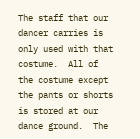The staff that our dancer carries is only used with that costume.  All of the costume except the pants or shorts is stored at our dance ground.  The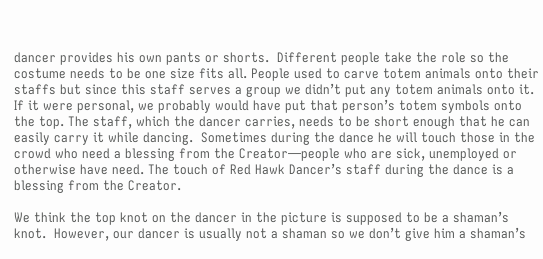dancer provides his own pants or shorts.  Different people take the role so the costume needs to be one size fits all. People used to carve totem animals onto their staffs but since this staff serves a group we didn’t put any totem animals onto it.  If it were personal, we probably would have put that person’s totem symbols onto the top. The staff, which the dancer carries, needs to be short enough that he can easily carry it while dancing.  Sometimes during the dance he will touch those in the crowd who need a blessing from the Creator—people who are sick, unemployed or otherwise have need. The touch of Red Hawk Dancer’s staff during the dance is a blessing from the Creator.

We think the top knot on the dancer in the picture is supposed to be a shaman’s knot.  However, our dancer is usually not a shaman so we don’t give him a shaman’s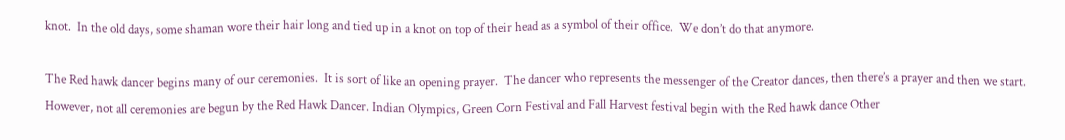knot.  In the old days, some shaman wore their hair long and tied up in a knot on top of their head as a symbol of their office.  We don’t do that anymore.

The Red hawk dancer begins many of our ceremonies.  It is sort of like an opening prayer.  The dancer who represents the messenger of the Creator dances, then there’s a prayer and then we start. However, not all ceremonies are begun by the Red Hawk Dancer. Indian Olympics, Green Corn Festival and Fall Harvest festival begin with the Red hawk dance Other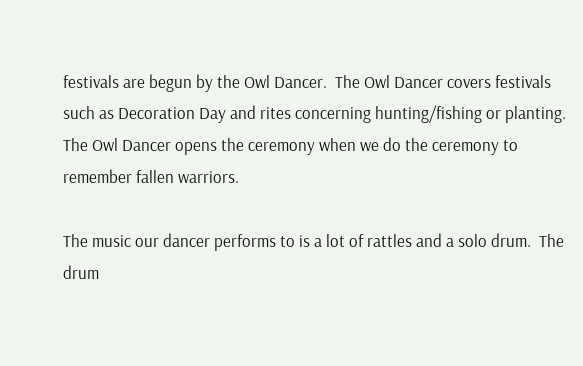festivals are begun by the Owl Dancer.  The Owl Dancer covers festivals such as Decoration Day and rites concerning hunting/fishing or planting.  The Owl Dancer opens the ceremony when we do the ceremony to remember fallen warriors.

The music our dancer performs to is a lot of rattles and a solo drum.  The drum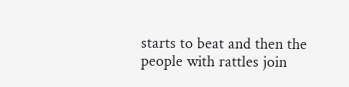starts to beat and then the people with rattles join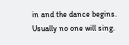in and the dance begins. Usually no one will sing.